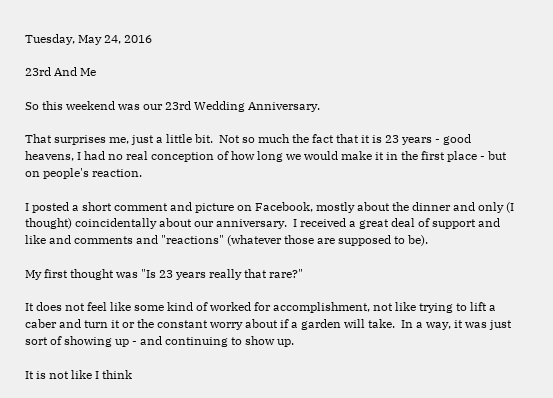Tuesday, May 24, 2016

23rd And Me

So this weekend was our 23rd Wedding Anniversary.

That surprises me, just a little bit.  Not so much the fact that it is 23 years - good heavens, I had no real conception of how long we would make it in the first place - but on people's reaction.

I posted a short comment and picture on Facebook, mostly about the dinner and only (I thought) coincidentally about our anniversary.  I received a great deal of support and like and comments and "reactions" (whatever those are supposed to be).

My first thought was "Is 23 years really that rare?"

It does not feel like some kind of worked for accomplishment, not like trying to lift a caber and turn it or the constant worry about if a garden will take.  In a way, it was just sort of showing up - and continuing to show up.

It is not like I think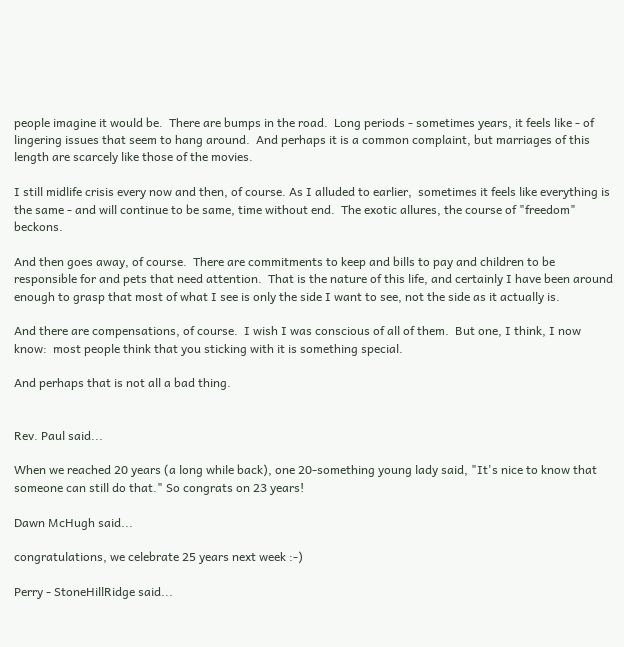people imagine it would be.  There are bumps in the road.  Long periods - sometimes years, it feels like - of lingering issues that seem to hang around.  And perhaps it is a common complaint, but marriages of this length are scarcely like those of the movies.

I still midlife crisis every now and then, of course. As I alluded to earlier,  sometimes it feels like everything is the same - and will continue to be same, time without end.  The exotic allures, the course of "freedom" beckons.

And then goes away, of course.  There are commitments to keep and bills to pay and children to be responsible for and pets that need attention.  That is the nature of this life, and certainly I have been around enough to grasp that most of what I see is only the side I want to see, not the side as it actually is.

And there are compensations, of course.  I wish I was conscious of all of them.  But one, I think, I now know:  most people think that you sticking with it is something special.

And perhaps that is not all a bad thing.


Rev. Paul said...

When we reached 20 years (a long while back), one 20-something young lady said, "It's nice to know that someone can still do that." So congrats on 23 years!

Dawn McHugh said...

congratulations, we celebrate 25 years next week :-)

Perry - StoneHillRidge said...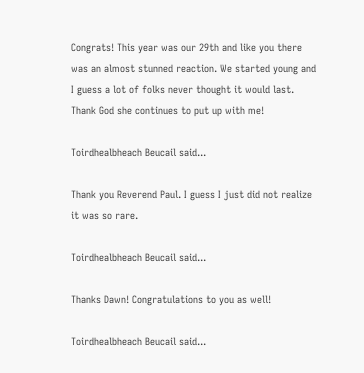Congrats! This year was our 29th and like you there was an almost stunned reaction. We started young and I guess a lot of folks never thought it would last. Thank God she continues to put up with me!

Toirdhealbheach Beucail said...

Thank you Reverend Paul. I guess I just did not realize it was so rare.

Toirdhealbheach Beucail said...

Thanks Dawn! Congratulations to you as well!

Toirdhealbheach Beucail said...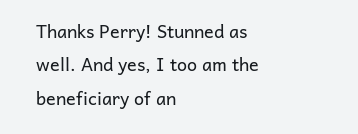Thanks Perry! Stunned as well. And yes, I too am the beneficiary of an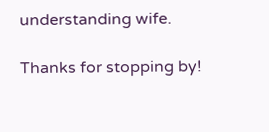understanding wife.

Thanks for stopping by!